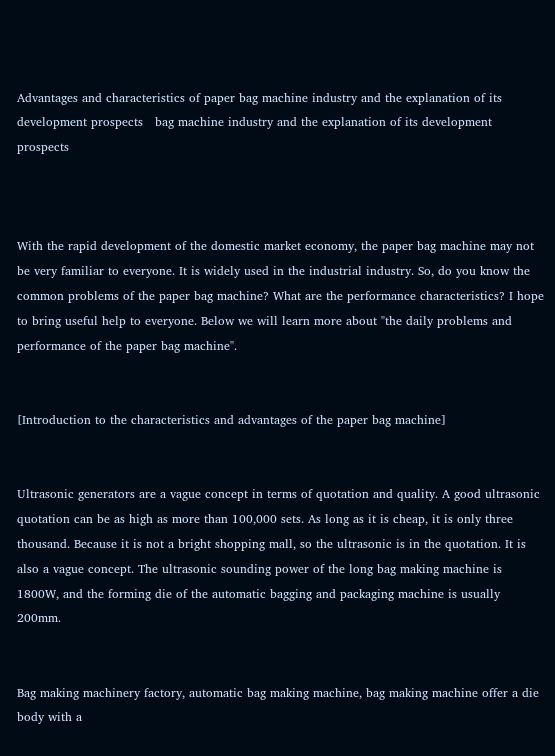Advantages and characteristics of paper bag machine industry and the explanation of its development prospects   bag machine industry and the explanation of its development prospects



With the rapid development of the domestic market economy, the paper bag machine may not be very familiar to everyone. It is widely used in the industrial industry. So, do you know the common problems of the paper bag machine? What are the performance characteristics? I hope to bring useful help to everyone. Below we will learn more about "the daily problems and performance of the paper bag machine".


[Introduction to the characteristics and advantages of the paper bag machine]


Ultrasonic generators are a vague concept in terms of quotation and quality. A good ultrasonic quotation can be as high as more than 100,000 sets. As long as it is cheap, it is only three thousand. Because it is not a bright shopping mall, so the ultrasonic is in the quotation. It is also a vague concept. The ultrasonic sounding power of the long bag making machine is 1800W, and the forming die of the automatic bagging and packaging machine is usually 200mm.


Bag making machinery factory, automatic bag making machine, bag making machine offer a die body with a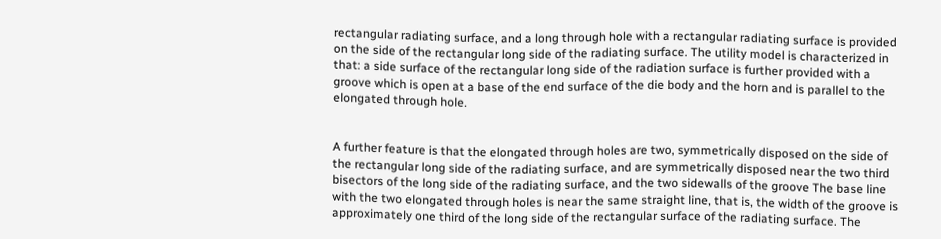rectangular radiating surface, and a long through hole with a rectangular radiating surface is provided on the side of the rectangular long side of the radiating surface. The utility model is characterized in that: a side surface of the rectangular long side of the radiation surface is further provided with a groove which is open at a base of the end surface of the die body and the horn and is parallel to the elongated through hole.


A further feature is that the elongated through holes are two, symmetrically disposed on the side of the rectangular long side of the radiating surface, and are symmetrically disposed near the two third bisectors of the long side of the radiating surface, and the two sidewalls of the groove The base line with the two elongated through holes is near the same straight line, that is, the width of the groove is approximately one third of the long side of the rectangular surface of the radiating surface. The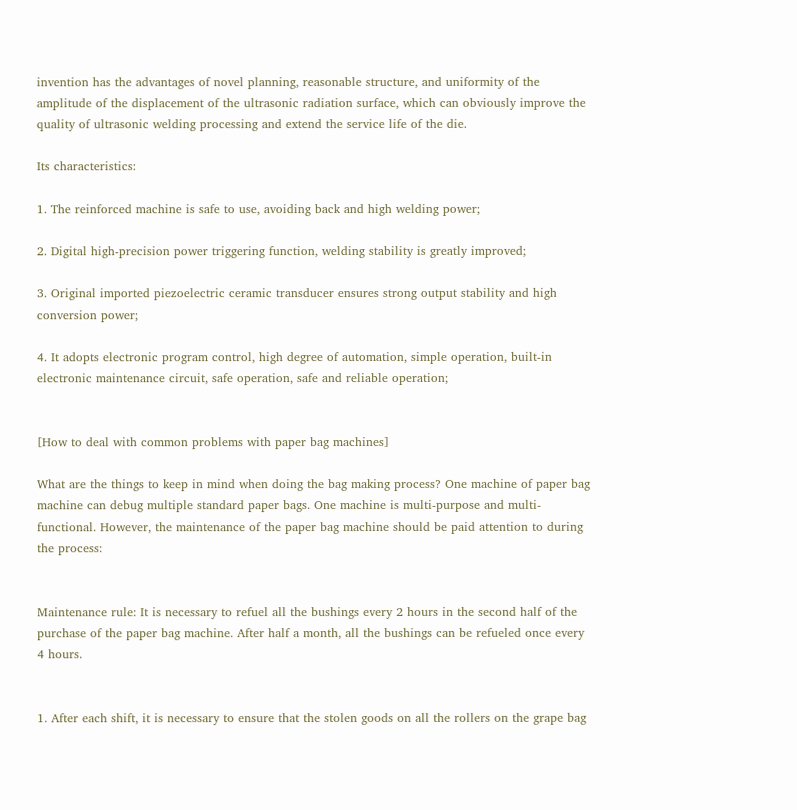invention has the advantages of novel planning, reasonable structure, and uniformity of the amplitude of the displacement of the ultrasonic radiation surface, which can obviously improve the quality of ultrasonic welding processing and extend the service life of the die.

Its characteristics:

1. The reinforced machine is safe to use, avoiding back and high welding power;

2. Digital high-precision power triggering function, welding stability is greatly improved;

3. Original imported piezoelectric ceramic transducer ensures strong output stability and high conversion power;

4. It adopts electronic program control, high degree of automation, simple operation, built-in electronic maintenance circuit, safe operation, safe and reliable operation;


[How to deal with common problems with paper bag machines]

What are the things to keep in mind when doing the bag making process? One machine of paper bag machine can debug multiple standard paper bags. One machine is multi-purpose and multi-functional. However, the maintenance of the paper bag machine should be paid attention to during the process:


Maintenance rule: It is necessary to refuel all the bushings every 2 hours in the second half of the purchase of the paper bag machine. After half a month, all the bushings can be refueled once every 4 hours.


1. After each shift, it is necessary to ensure that the stolen goods on all the rollers on the grape bag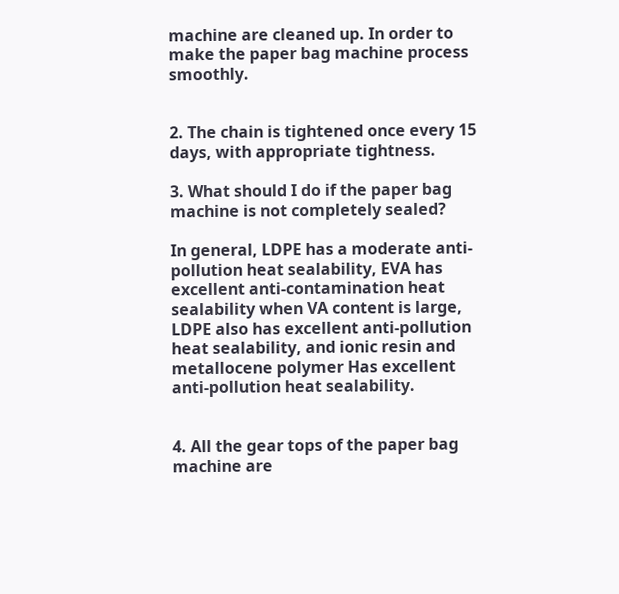machine are cleaned up. In order to make the paper bag machine process smoothly.


2. The chain is tightened once every 15 days, with appropriate tightness.

3. What should I do if the paper bag machine is not completely sealed?

In general, LDPE has a moderate anti-pollution heat sealability, EVA has excellent anti-contamination heat sealability when VA content is large, LDPE also has excellent anti-pollution heat sealability, and ionic resin and metallocene polymer Has excellent anti-pollution heat sealability.


4. All the gear tops of the paper bag machine are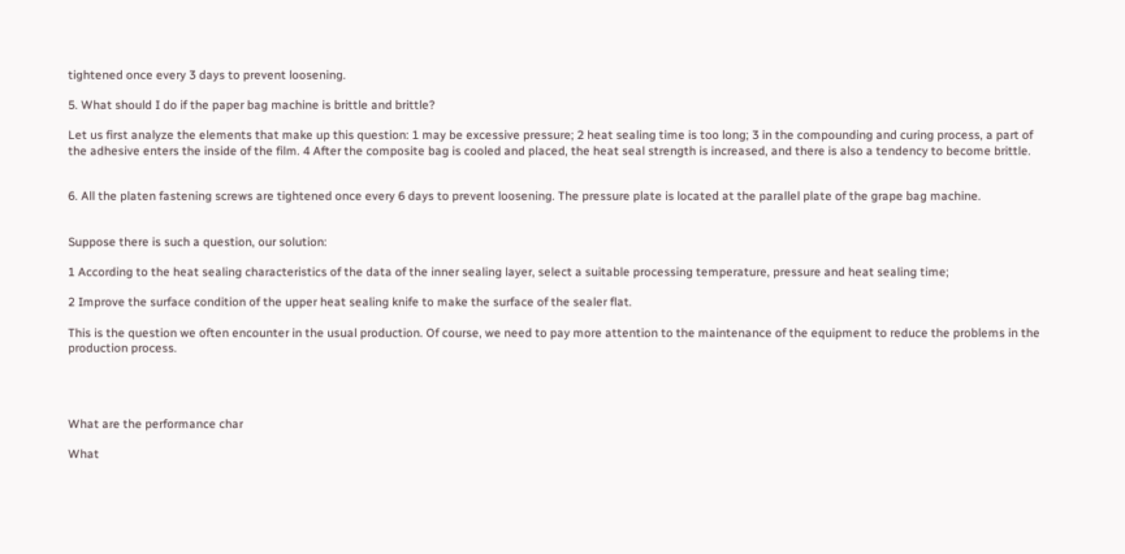tightened once every 3 days to prevent loosening.

5. What should I do if the paper bag machine is brittle and brittle?

Let us first analyze the elements that make up this question: 1 may be excessive pressure; 2 heat sealing time is too long; 3 in the compounding and curing process, a part of the adhesive enters the inside of the film. 4 After the composite bag is cooled and placed, the heat seal strength is increased, and there is also a tendency to become brittle.


6. All the platen fastening screws are tightened once every 6 days to prevent loosening. The pressure plate is located at the parallel plate of the grape bag machine.


Suppose there is such a question, our solution:

1 According to the heat sealing characteristics of the data of the inner sealing layer, select a suitable processing temperature, pressure and heat sealing time;

2 Improve the surface condition of the upper heat sealing knife to make the surface of the sealer flat.

This is the question we often encounter in the usual production. Of course, we need to pay more attention to the maintenance of the equipment to reduce the problems in the production process.




What are the performance char

What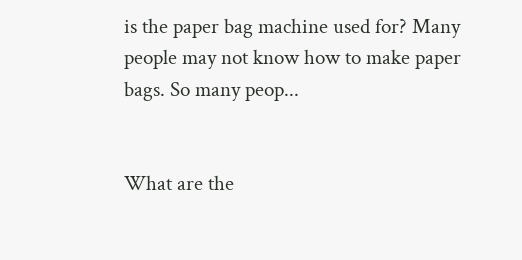is the paper bag machine used for? Many people may not know how to make paper bags. So many peop...


What are the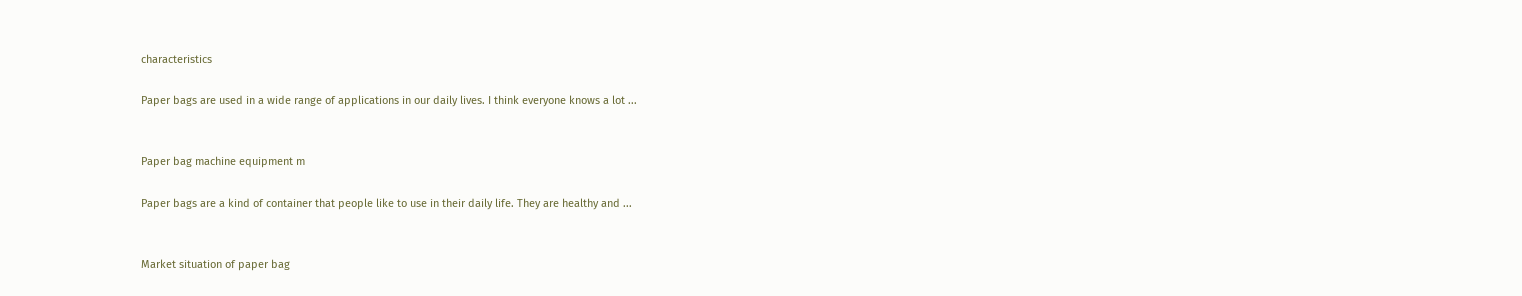characteristics

Paper bags are used in a wide range of applications in our daily lives. I think everyone knows a lot ...


Paper bag machine equipment m

Paper bags are a kind of container that people like to use in their daily life. They are healthy and ...


Market situation of paper bag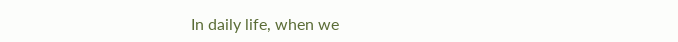In daily life, when we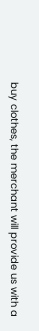buy clothes, the merchant will provide us with a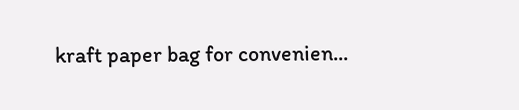kraft paper bag for convenien...